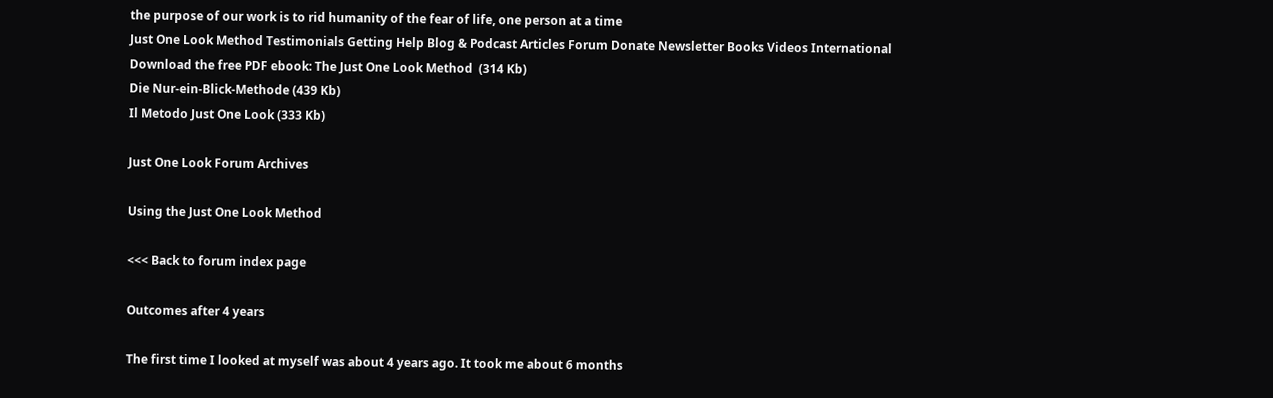the purpose of our work is to rid humanity of the fear of life, one person at a time
Just One Look Method Testimonials Getting Help Blog & Podcast Articles Forum Donate Newsletter Books Videos International
Download the free PDF ebook: The Just One Look Method  (314 Kb)
Die Nur-ein-Blick-Methode (439 Kb)
Il Metodo Just One Look (333 Kb)

Just One Look Forum Archives

Using the Just One Look Method

<<< Back to forum index page

Outcomes after 4 years

The first time I looked at myself was about 4 years ago. It took me about 6 months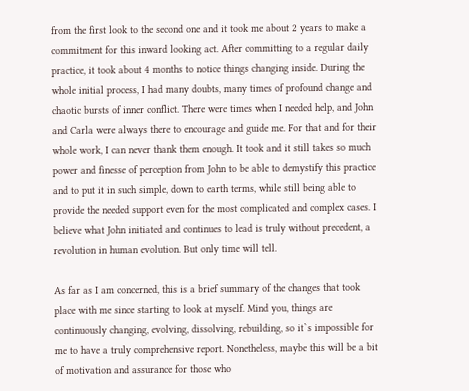from the first look to the second one and it took me about 2 years to make a commitment for this inward looking act. After committing to a regular daily practice, it took about 4 months to notice things changing inside. During the whole initial process, I had many doubts, many times of profound change and chaotic bursts of inner conflict. There were times when I needed help, and John and Carla were always there to encourage and guide me. For that and for their whole work, I can never thank them enough. It took and it still takes so much power and finesse of perception from John to be able to demystify this practice and to put it in such simple, down to earth terms, while still being able to provide the needed support even for the most complicated and complex cases. I believe what John initiated and continues to lead is truly without precedent, a revolution in human evolution. But only time will tell.

As far as I am concerned, this is a brief summary of the changes that took place with me since starting to look at myself. Mind you, things are continuously changing, evolving, dissolving, rebuilding, so it`s impossible for me to have a truly comprehensive report. Nonetheless, maybe this will be a bit of motivation and assurance for those who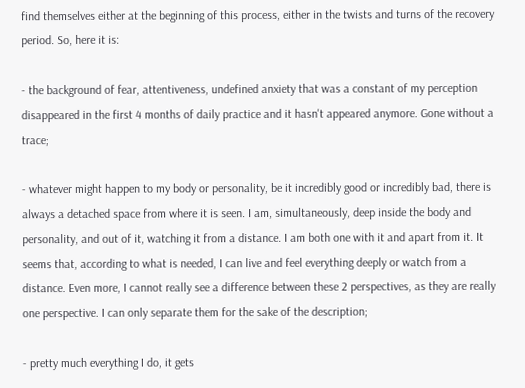find themselves either at the beginning of this process, either in the twists and turns of the recovery period. So, here it is:

- the background of fear, attentiveness, undefined anxiety that was a constant of my perception disappeared in the first 4 months of daily practice and it hasn't appeared anymore. Gone without a trace;

- whatever might happen to my body or personality, be it incredibly good or incredibly bad, there is always a detached space from where it is seen. I am, simultaneously, deep inside the body and personality, and out of it, watching it from a distance. I am both one with it and apart from it. It seems that, according to what is needed, I can live and feel everything deeply or watch from a distance. Even more, I cannot really see a difference between these 2 perspectives, as they are really one perspective. I can only separate them for the sake of the description;

- pretty much everything I do, it gets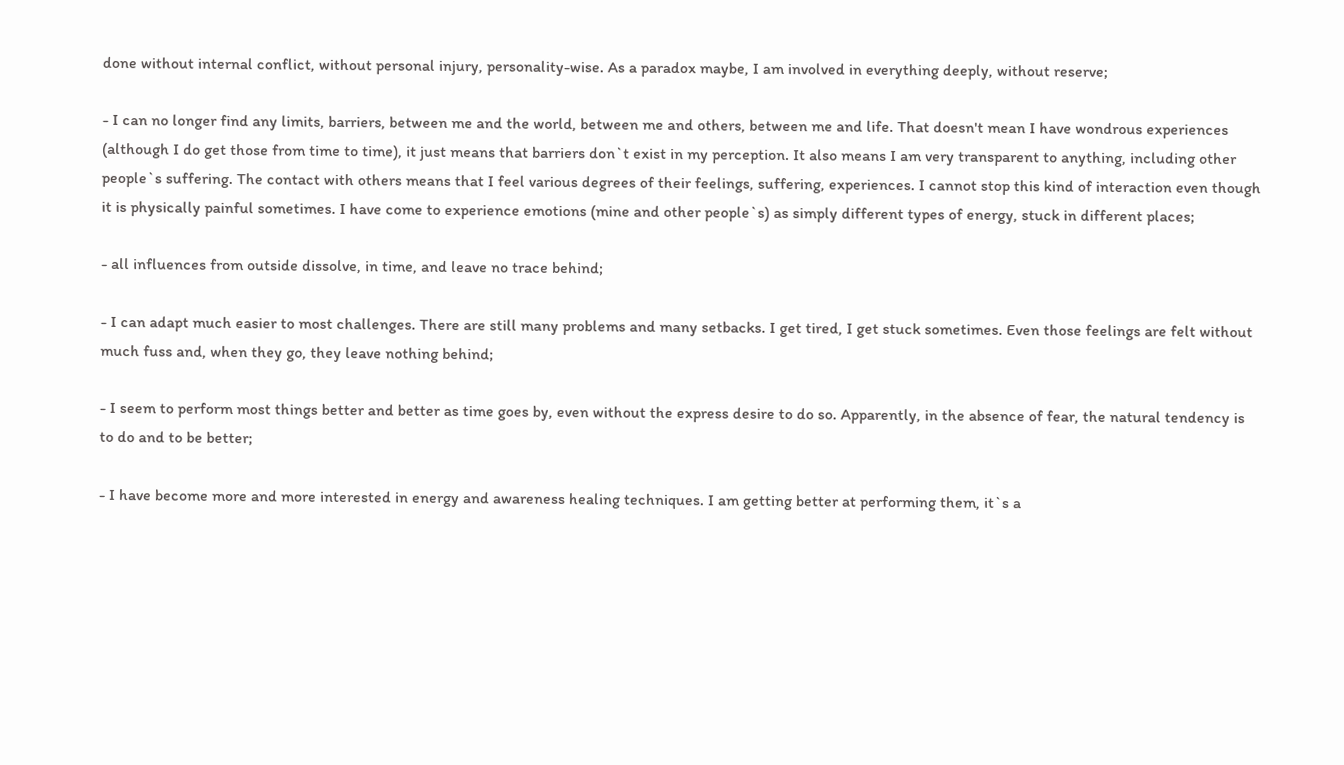done without internal conflict, without personal injury, personality-wise. As a paradox maybe, I am involved in everything deeply, without reserve;

- I can no longer find any limits, barriers, between me and the world, between me and others, between me and life. That doesn't mean I have wondrous experiences (although I do get those from time to time), it just means that barriers don`t exist in my perception. It also means I am very transparent to anything, including other people`s suffering. The contact with others means that I feel various degrees of their feelings, suffering, experiences. I cannot stop this kind of interaction even though it is physically painful sometimes. I have come to experience emotions (mine and other people`s) as simply different types of energy, stuck in different places;

- all influences from outside dissolve, in time, and leave no trace behind;

- I can adapt much easier to most challenges. There are still many problems and many setbacks. I get tired, I get stuck sometimes. Even those feelings are felt without much fuss and, when they go, they leave nothing behind;

- I seem to perform most things better and better as time goes by, even without the express desire to do so. Apparently, in the absence of fear, the natural tendency is to do and to be better;

- I have become more and more interested in energy and awareness healing techniques. I am getting better at performing them, it`s a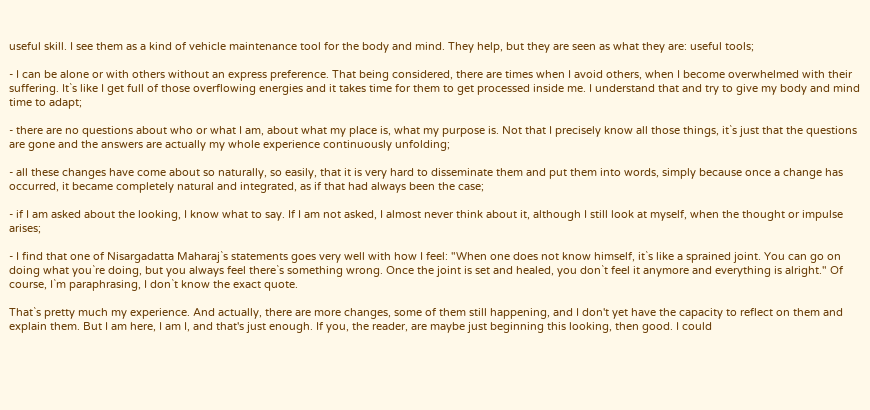useful skill. I see them as a kind of vehicle maintenance tool for the body and mind. They help, but they are seen as what they are: useful tools;

- I can be alone or with others without an express preference. That being considered, there are times when I avoid others, when I become overwhelmed with their suffering. It`s like I get full of those overflowing energies and it takes time for them to get processed inside me. I understand that and try to give my body and mind time to adapt;

- there are no questions about who or what I am, about what my place is, what my purpose is. Not that I precisely know all those things, it`s just that the questions are gone and the answers are actually my whole experience continuously unfolding;

- all these changes have come about so naturally, so easily, that it is very hard to disseminate them and put them into words, simply because once a change has occurred, it became completely natural and integrated, as if that had always been the case;

- if I am asked about the looking, I know what to say. If I am not asked, I almost never think about it, although I still look at myself, when the thought or impulse arises;

- I find that one of Nisargadatta Maharaj`s statements goes very well with how I feel: "When one does not know himself, it`s like a sprained joint. You can go on doing what you`re doing, but you always feel there`s something wrong. Once the joint is set and healed, you don`t feel it anymore and everything is alright." Of course, I`m paraphrasing, I don`t know the exact quote.

That`s pretty much my experience. And actually, there are more changes, some of them still happening, and I don't yet have the capacity to reflect on them and explain them. But I am here, I am I, and that's just enough. If you, the reader, are maybe just beginning this looking, then good. I could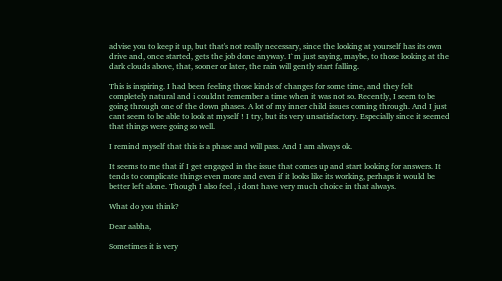advise you to keep it up, but that's not really necessary, since the looking at yourself has its own drive and, once started, gets the job done anyway. I`m just saying, maybe, to those looking at the dark clouds above, that, sooner or later, the rain will gently start falling.

This is inspiring. I had been feeling those kinds of changes for some time, and they felt completely natural and i couldnt remember a time when it was not so. Recently, I seem to be going through one of the down phases. A lot of my inner child issues coming through. And I just cant seem to be able to look at myself ! I try, but its very unsatisfactory. Especially since it seemed that things were going so well.

I remind myself that this is a phase and will pass. And I am always ok.

It seems to me that if I get engaged in the issue that comes up and start looking for answers. It tends to complicate things even more and even if it looks like its working, perhaps it would be better left alone. Though I also feel , i dont have very much choice in that always.

What do you think?

Dear aabha,

Sometimes it is very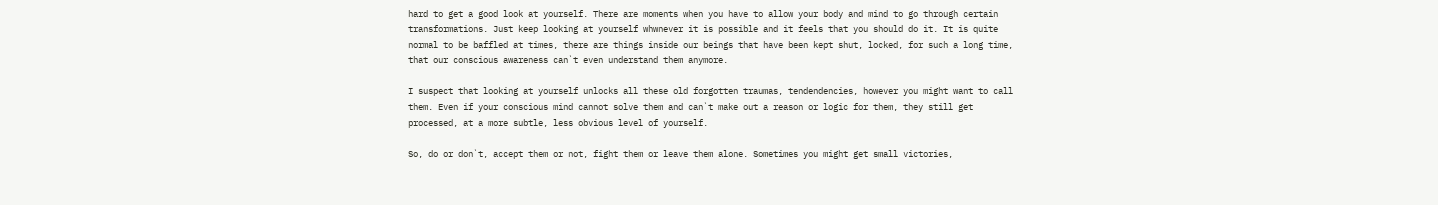hard to get a good look at yourself. There are moments when you have to allow your body and mind to go through certain transformations. Just keep looking at yourself whwnever it is possible and it feels that you should do it. It is quite normal to be baffled at times, there are things inside our beings that have been kept shut, locked, for such a long time, that our conscious awareness can`t even understand them anymore.

I suspect that looking at yourself unlocks all these old forgotten traumas, tendendencies, however you might want to call them. Even if your conscious mind cannot solve them and can`t make out a reason or logic for them, they still get processed, at a more subtle, less obvious level of yourself.

So, do or don`t, accept them or not, fight them or leave them alone. Sometimes you might get small victories,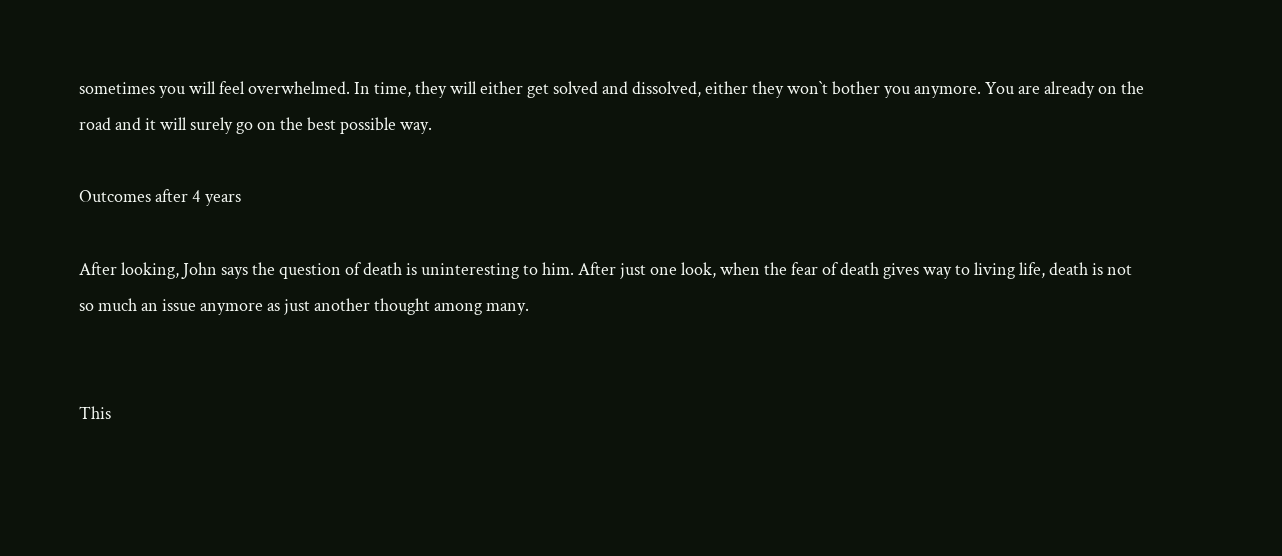sometimes you will feel overwhelmed. In time, they will either get solved and dissolved, either they won`t bother you anymore. You are already on the road and it will surely go on the best possible way.

Outcomes after 4 years

After looking, John says the question of death is uninteresting to him. After just one look, when the fear of death gives way to living life, death is not so much an issue anymore as just another thought among many.


This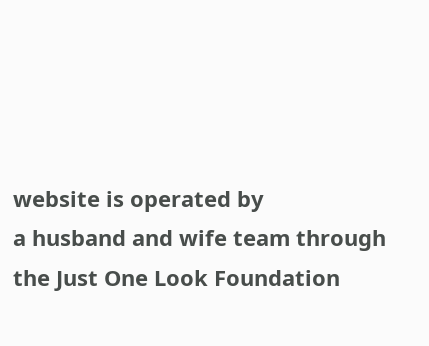website is operated by
a husband and wife team through
the Just One Look Foundation